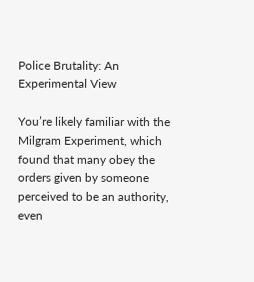Police Brutality: An Experimental View

You’re likely familiar with the Milgram Experiment, which found that many obey the orders given by someone perceived to be an authority, even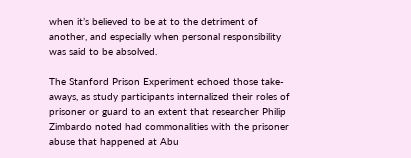when it’s believed to be at to the detriment of another, and especially when personal responsibility was said to be absolved.

The Stanford Prison Experiment echoed those take-aways, as study participants internalized their roles of prisoner or guard to an extent that researcher Philip Zimbardo noted had commonalities with the prisoner abuse that happened at Abu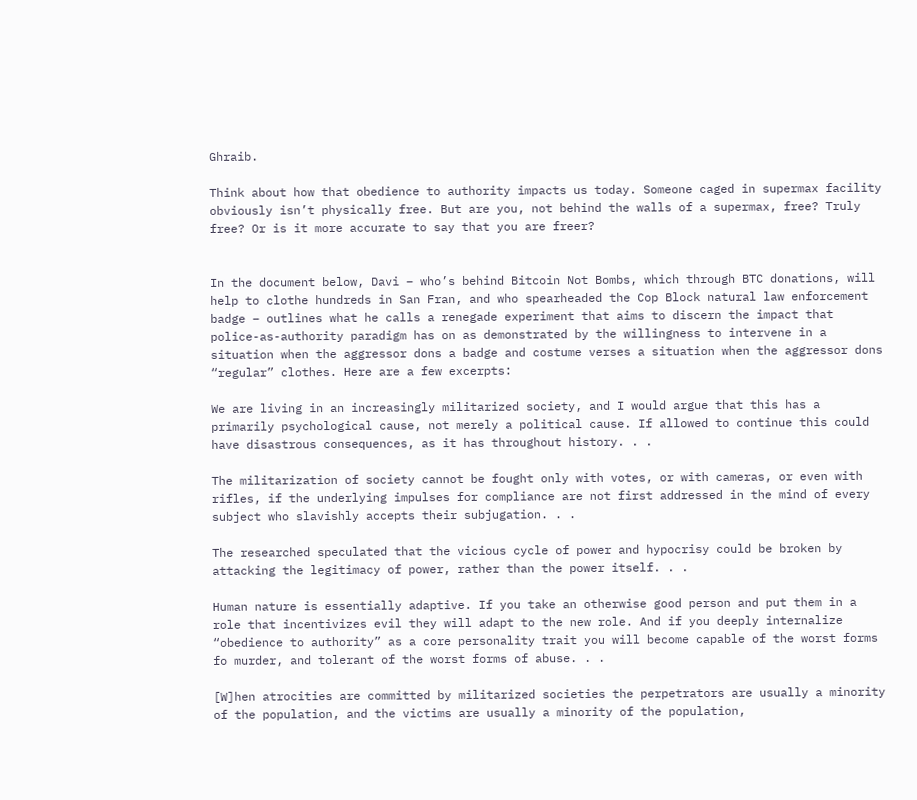Ghraib.

Think about how that obedience to authority impacts us today. Someone caged in supermax facility obviously isn’t physically free. But are you, not behind the walls of a supermax, free? Truly free? Or is it more accurate to say that you are freer?


In the document below, Davi – who’s behind Bitcoin Not Bombs, which through BTC donations, will help to clothe hundreds in San Fran, and who spearheaded the Cop Block natural law enforcement badge – outlines what he calls a renegade experiment that aims to discern the impact that police-as-authority paradigm has on as demonstrated by the willingness to intervene in a situation when the aggressor dons a badge and costume verses a situation when the aggressor dons “regular” clothes. Here are a few excerpts:

We are living in an increasingly militarized society, and I would argue that this has a primarily psychological cause, not merely a political cause. If allowed to continue this could have disastrous consequences, as it has throughout history. . .

The militarization of society cannot be fought only with votes, or with cameras, or even with rifles, if the underlying impulses for compliance are not first addressed in the mind of every subject who slavishly accepts their subjugation. . .

The researched speculated that the vicious cycle of power and hypocrisy could be broken by attacking the legitimacy of power, rather than the power itself. . .

Human nature is essentially adaptive. If you take an otherwise good person and put them in a role that incentivizes evil they will adapt to the new role. And if you deeply internalize “obedience to authority” as a core personality trait you will become capable of the worst forms fo murder, and tolerant of the worst forms of abuse. . .

[W]hen atrocities are committed by militarized societies the perpetrators are usually a minority of the population, and the victims are usually a minority of the population,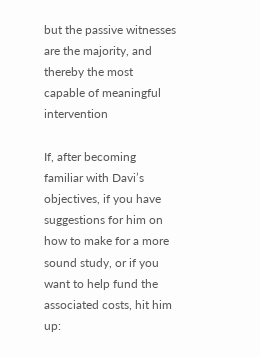but the passive witnesses are the majority, and thereby the most capable of meaningful intervention

If, after becoming familiar with Davi’s objectives, if you have suggestions for him on how to make for a more sound study, or if you want to help fund the associated costs, hit him up: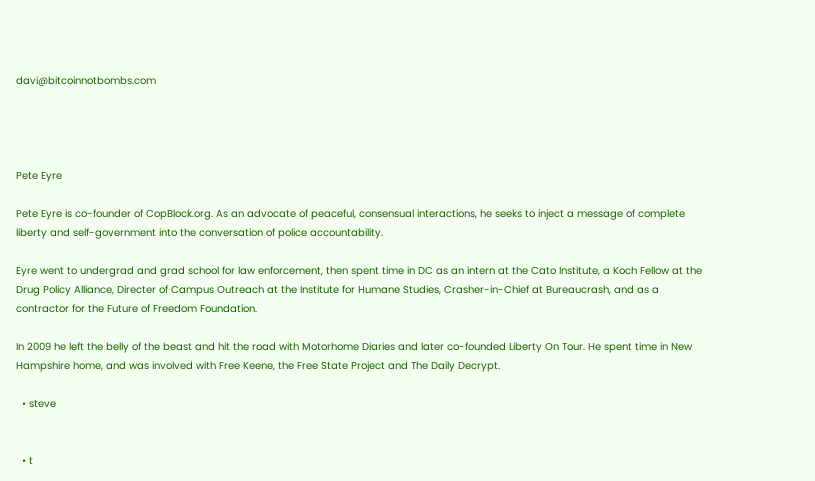davi@bitcoinnotbombs.com




Pete Eyre

Pete Eyre is co-founder of CopBlock.org. As an advocate of peaceful, consensual interactions, he seeks to inject a message of complete liberty and self-government into the conversation of police accountability.

Eyre went to undergrad and grad school for law enforcement, then spent time in DC as an intern at the Cato Institute, a Koch Fellow at the Drug Policy Alliance, Directer of Campus Outreach at the Institute for Humane Studies, Crasher-in-Chief at Bureaucrash, and as a contractor for the Future of Freedom Foundation.

In 2009 he left the belly of the beast and hit the road with Motorhome Diaries and later co-founded Liberty On Tour. He spent time in New Hampshire home, and was involved with Free Keene, the Free State Project and The Daily Decrypt.

  • steve


  • t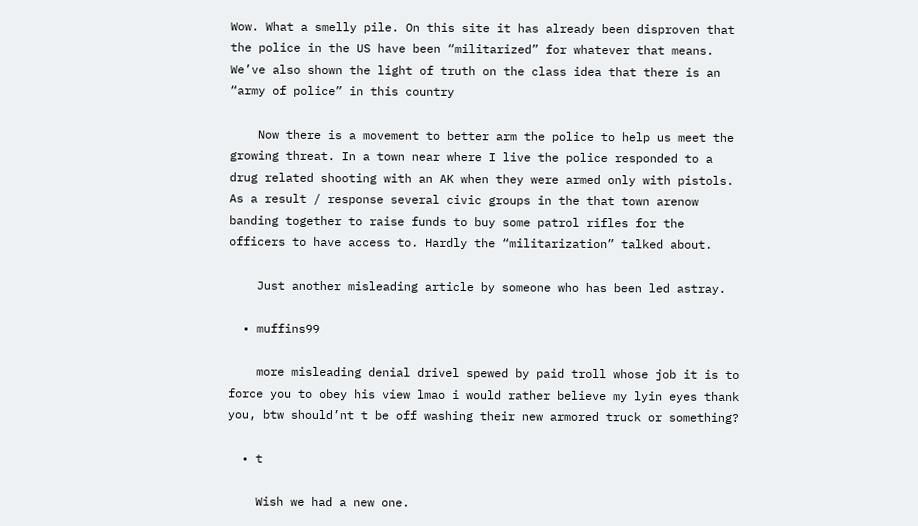Wow. What a smelly pile. On this site it has already been disproven that the police in the US have been “militarized” for whatever that means. We’ve also shown the light of truth on the class idea that there is an “army of police” in this country

    Now there is a movement to better arm the police to help us meet the growing threat. In a town near where I live the police responded to a drug related shooting with an AK when they were armed only with pistols. As a result / response several civic groups in the that town arenow banding together to raise funds to buy some patrol rifles for the officers to have access to. Hardly the “militarization” talked about.

    Just another misleading article by someone who has been led astray.

  • muffins99

    more misleading denial drivel spewed by paid troll whose job it is to force you to obey his view lmao i would rather believe my lyin eyes thank you, btw should’nt t be off washing their new armored truck or something?

  • t

    Wish we had a new one.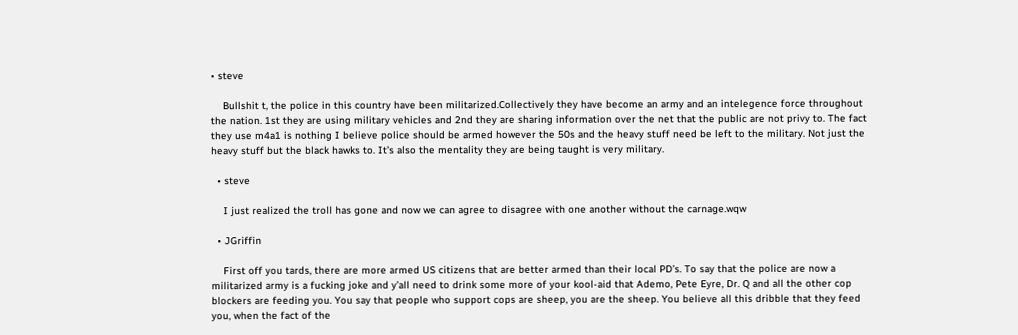• steve

    Bullshit t, the police in this country have been militarized.Collectively they have become an army and an intelegence force throughout the nation. 1st they are using military vehicles and 2nd they are sharing information over the net that the public are not privy to. The fact they use m4a1 is nothing I believe police should be armed however the 50s and the heavy stuff need be left to the military. Not just the heavy stuff but the black hawks to. It’s also the mentality they are being taught is very military.

  • steve

    I just realized the troll has gone and now we can agree to disagree with one another without the carnage.wqw

  • JGriffin

    First off you tards, there are more armed US citizens that are better armed than their local PD’s. To say that the police are now a militarized army is a fucking joke and y’all need to drink some more of your kool-aid that Ademo, Pete Eyre, Dr. Q and all the other cop blockers are feeding you. You say that people who support cops are sheep, you are the sheep. You believe all this dribble that they feed you, when the fact of the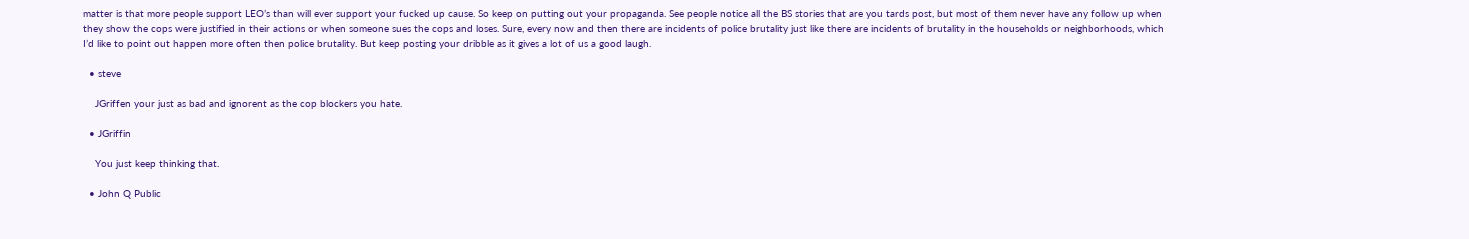matter is that more people support LEO’s than will ever support your fucked up cause. So keep on putting out your propaganda. See people notice all the BS stories that are you tards post, but most of them never have any follow up when they show the cops were justified in their actions or when someone sues the cops and loses. Sure, every now and then there are incidents of police brutality just like there are incidents of brutality in the households or neighborhoods, which I’d like to point out happen more often then police brutality. But keep posting your dribble as it gives a lot of us a good laugh.

  • steve

    JGriffen your just as bad and ignorent as the cop blockers you hate.

  • JGriffin

    You just keep thinking that.

  • John Q Public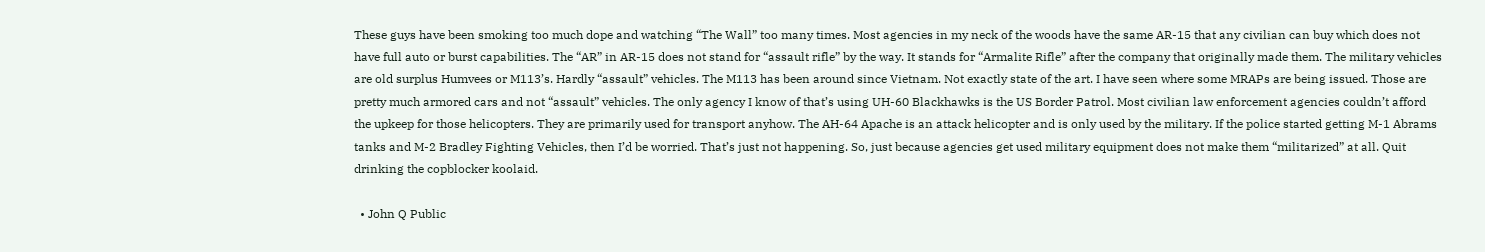These guys have been smoking too much dope and watching “The Wall” too many times. Most agencies in my neck of the woods have the same AR-15 that any civilian can buy which does not have full auto or burst capabilities. The “AR” in AR-15 does not stand for “assault rifle” by the way. It stands for “Armalite Rifle” after the company that originally made them. The military vehicles are old surplus Humvees or M113’s. Hardly “assault” vehicles. The M113 has been around since Vietnam. Not exactly state of the art. I have seen where some MRAPs are being issued. Those are pretty much armored cars and not “assault” vehicles. The only agency I know of that’s using UH-60 Blackhawks is the US Border Patrol. Most civilian law enforcement agencies couldn’t afford the upkeep for those helicopters. They are primarily used for transport anyhow. The AH-64 Apache is an attack helicopter and is only used by the military. If the police started getting M-1 Abrams tanks and M-2 Bradley Fighting Vehicles, then I’d be worried. That’s just not happening. So, just because agencies get used military equipment does not make them “militarized” at all. Quit drinking the copblocker koolaid.

  • John Q Public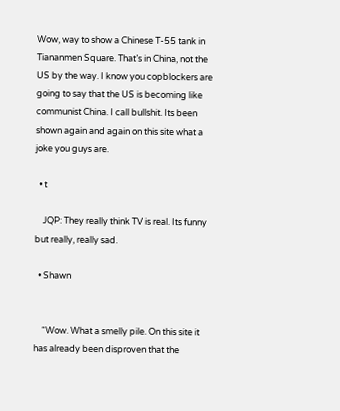Wow, way to show a Chinese T-55 tank in Tiananmen Square. That’s in China, not the US by the way. I know you copblockers are going to say that the US is becoming like communist China. I call bullshit. Its been shown again and again on this site what a joke you guys are.

  • t

    JQP: They really think TV is real. Its funny but really, really sad.

  • Shawn


    “Wow. What a smelly pile. On this site it has already been disproven that the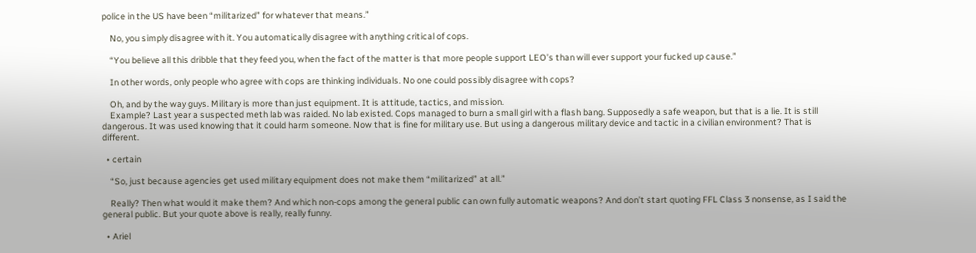police in the US have been “militarized” for whatever that means.”

    No, you simply disagree with it. You automatically disagree with anything critical of cops.

    “You believe all this dribble that they feed you, when the fact of the matter is that more people support LEO’s than will ever support your fucked up cause.”

    In other words, only people who agree with cops are thinking individuals. No one could possibly disagree with cops?

    Oh, and by the way guys. Military is more than just equipment. It is attitude, tactics, and mission.
    Example? Last year a suspected meth lab was raided. No lab existed. Cops managed to burn a small girl with a flash bang. Supposedly a safe weapon, but that is a lie. It is still dangerous. It was used knowing that it could harm someone. Now that is fine for military use. But using a dangerous military device and tactic in a civilian environment? That is different.

  • certain

    “So, just because agencies get used military equipment does not make them “militarized” at all.”

    Really? Then what would it make them? And which non-cops among the general public can own fully automatic weapons? And don’t start quoting FFL Class 3 nonsense, as I said the general public. But your quote above is really, really funny.

  • Ariel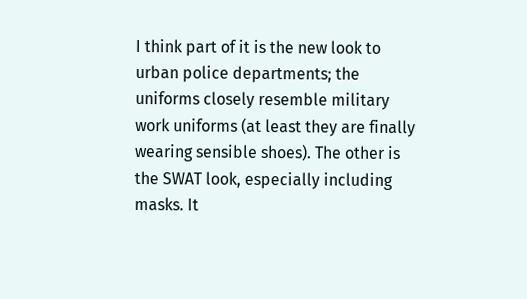I think part of it is the new look to urban police departments; the uniforms closely resemble military work uniforms (at least they are finally wearing sensible shoes). The other is the SWAT look, especially including masks. It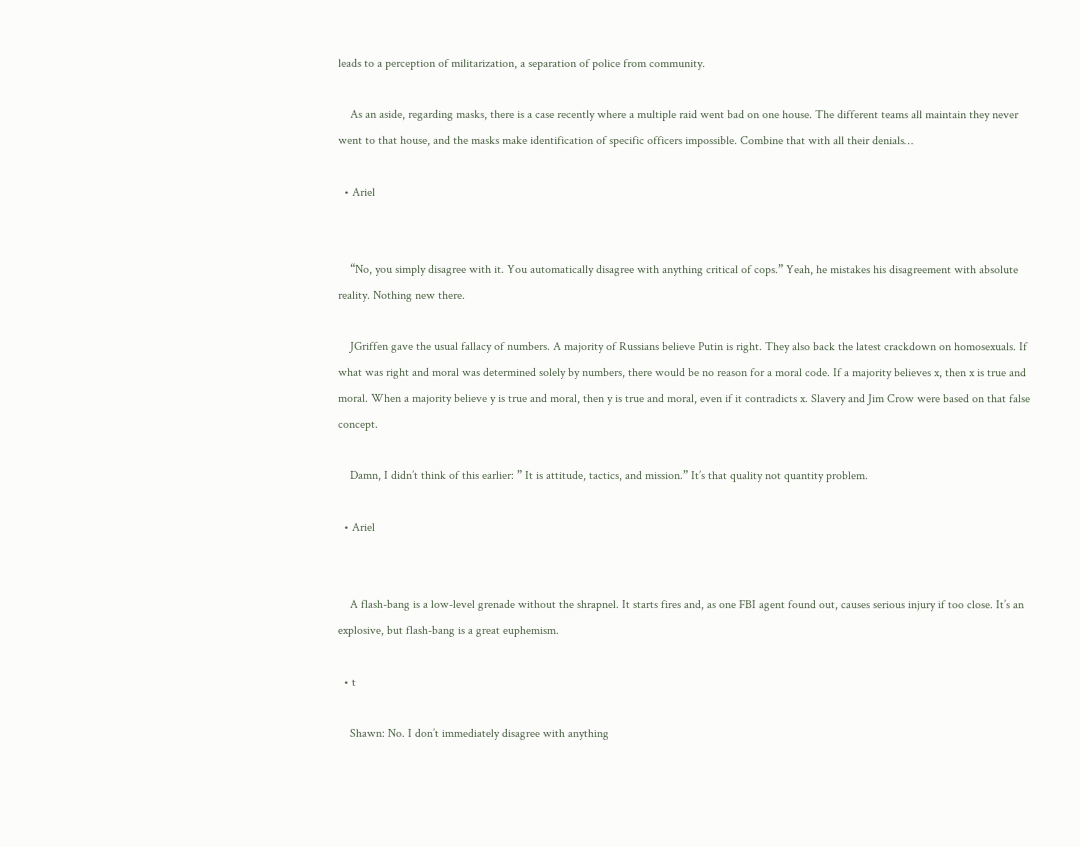leads to a perception of militarization, a separation of police from community.

    As an aside, regarding masks, there is a case recently where a multiple raid went bad on one house. The different teams all maintain they never went to that house, and the masks make identification of specific officers impossible. Combine that with all their denials…

  • Ariel


    “No, you simply disagree with it. You automatically disagree with anything critical of cops.” Yeah, he mistakes his disagreement with absolute reality. Nothing new there.

    JGriffen gave the usual fallacy of numbers. A majority of Russians believe Putin is right. They also back the latest crackdown on homosexuals. If what was right and moral was determined solely by numbers, there would be no reason for a moral code. If a majority believes x, then x is true and moral. When a majority believe y is true and moral, then y is true and moral, even if it contradicts x. Slavery and Jim Crow were based on that false concept.

    Damn, I didn’t think of this earlier: ” It is attitude, tactics, and mission.” It’s that quality not quantity problem.

  • Ariel


    A flash-bang is a low-level grenade without the shrapnel. It starts fires and, as one FBI agent found out, causes serious injury if too close. It’s an explosive, but flash-bang is a great euphemism.

  • t

    Shawn: No. I don’t immediately disagree with anything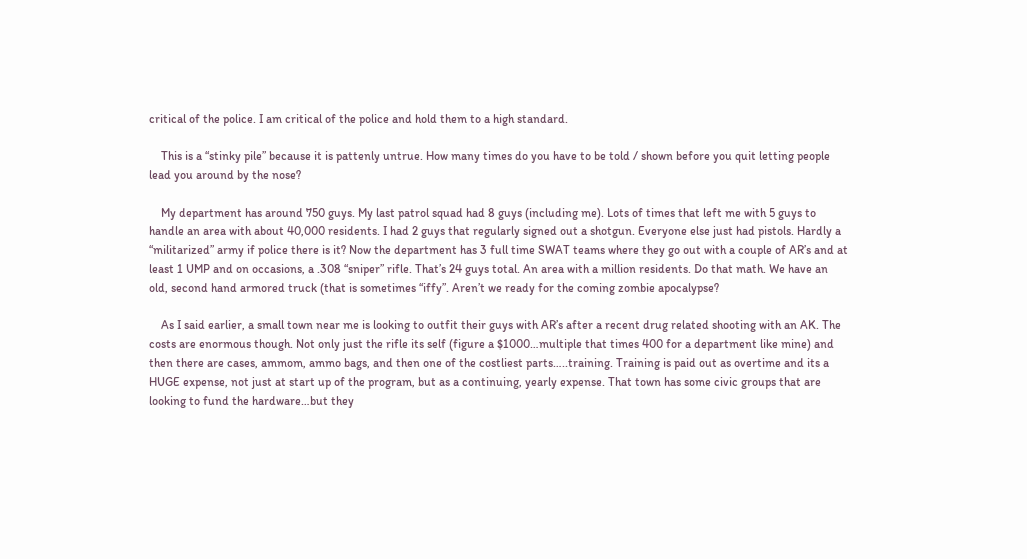critical of the police. I am critical of the police and hold them to a high standard.

    This is a “stinky pile” because it is pattenly untrue. How many times do you have to be told / shown before you quit letting people lead you around by the nose?

    My department has around 750 guys. My last patrol squad had 8 guys (including me). Lots of times that left me with 5 guys to handle an area with about 40,000 residents. I had 2 guys that regularly signed out a shotgun. Everyone else just had pistols. Hardly a “militarized” army if police there is it? Now the department has 3 full time SWAT teams where they go out with a couple of AR’s and at least 1 UMP and on occasions, a .308 “sniper” rifle. That’s 24 guys total. An area with a million residents. Do that math. We have an old, second hand armored truck (that is sometimes “iffy”. Aren’t we ready for the coming zombie apocalypse?

    As I said earlier, a small town near me is looking to outfit their guys with AR’s after a recent drug related shooting with an AK. The costs are enormous though. Not only just the rifle its self (figure a $1000…multiple that times 400 for a department like mine) and then there are cases, ammom, ammo bags, and then one of the costliest parts…..training. Training is paid out as overtime and its a HUGE expense, not just at start up of the program, but as a continuing, yearly expense. That town has some civic groups that are looking to fund the hardware…but they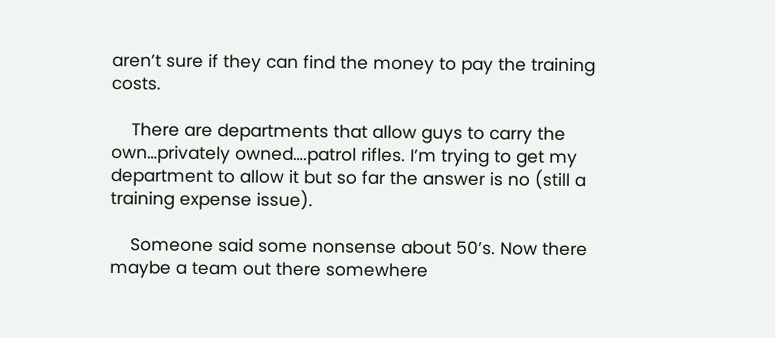aren’t sure if they can find the money to pay the training costs.

    There are departments that allow guys to carry the own…privately owned….patrol rifles. I’m trying to get my department to allow it but so far the answer is no (still a training expense issue).

    Someone said some nonsense about 50’s. Now there maybe a team out there somewhere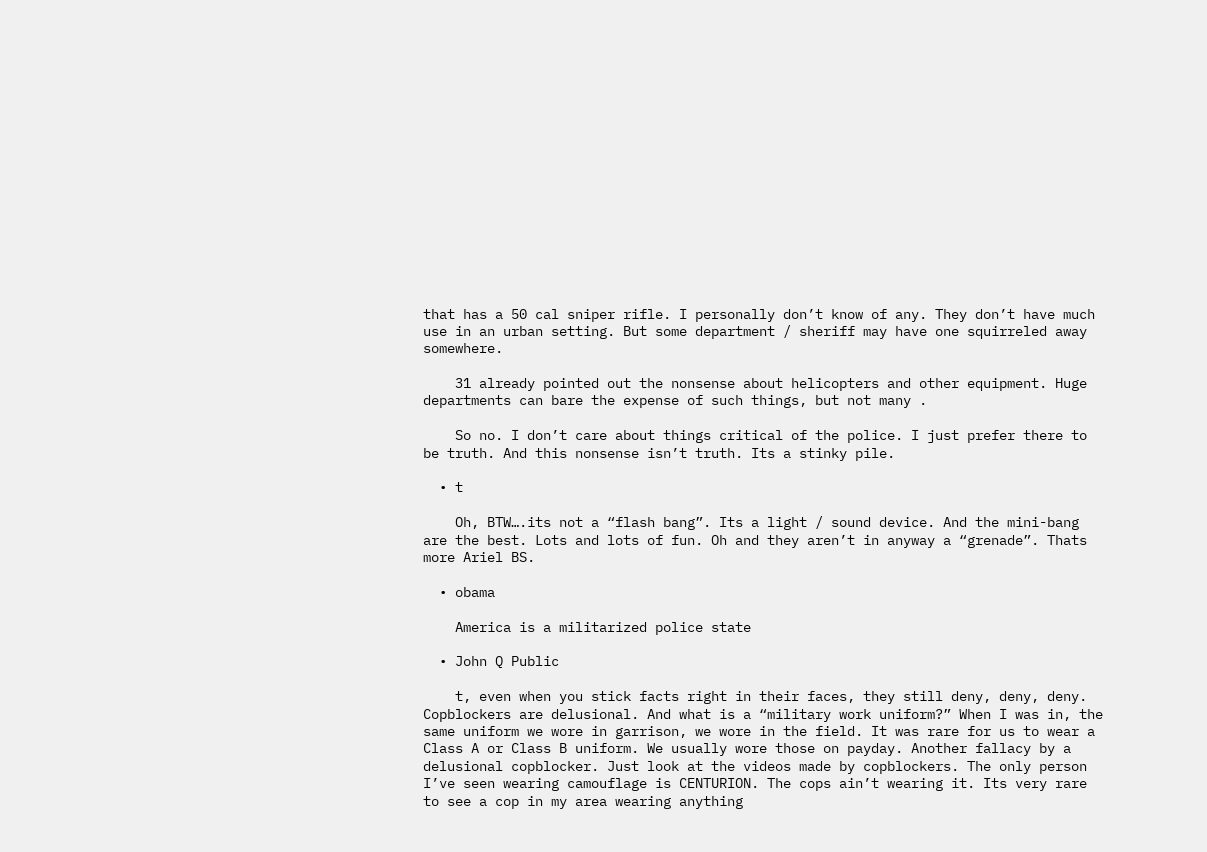that has a 50 cal sniper rifle. I personally don’t know of any. They don’t have much use in an urban setting. But some department / sheriff may have one squirreled away somewhere.

    31 already pointed out the nonsense about helicopters and other equipment. Huge departments can bare the expense of such things, but not many .

    So no. I don’t care about things critical of the police. I just prefer there to be truth. And this nonsense isn’t truth. Its a stinky pile.

  • t

    Oh, BTW….its not a “flash bang”. Its a light / sound device. And the mini-bang are the best. Lots and lots of fun. Oh and they aren’t in anyway a “grenade”. Thats more Ariel BS.

  • obama

    America is a militarized police state

  • John Q Public

    t, even when you stick facts right in their faces, they still deny, deny, deny. Copblockers are delusional. And what is a “military work uniform?” When I was in, the same uniform we wore in garrison, we wore in the field. It was rare for us to wear a Class A or Class B uniform. We usually wore those on payday. Another fallacy by a delusional copblocker. Just look at the videos made by copblockers. The only person I’ve seen wearing camouflage is CENTURION. The cops ain’t wearing it. Its very rare to see a cop in my area wearing anything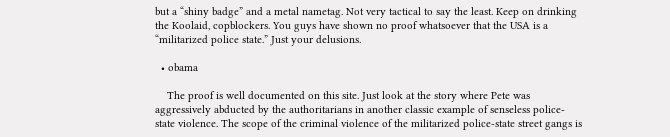but a “shiny badge” and a metal nametag. Not very tactical to say the least. Keep on drinking the Koolaid, copblockers. You guys have shown no proof whatsoever that the USA is a “militarized police state.” Just your delusions.

  • obama

    The proof is well documented on this site. Just look at the story where Pete was aggressively abducted by the authoritarians in another classic example of senseless police-state violence. The scope of the criminal violence of the militarized police-state street gangs is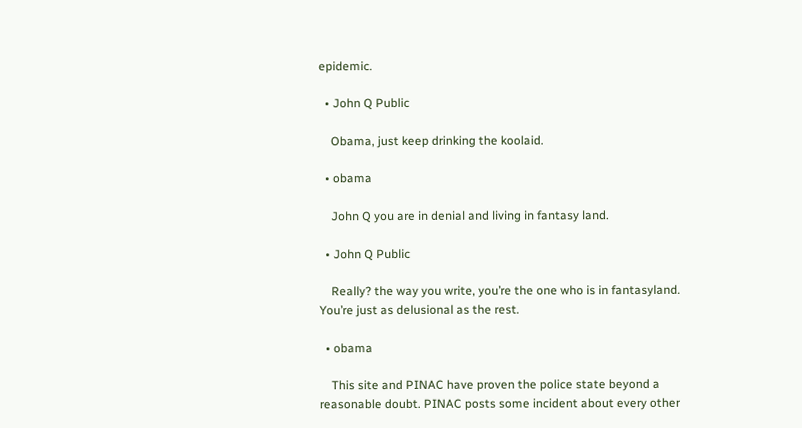epidemic.

  • John Q Public

    Obama, just keep drinking the koolaid.

  • obama

    John Q you are in denial and living in fantasy land.

  • John Q Public

    Really? the way you write, you’re the one who is in fantasyland. You’re just as delusional as the rest.

  • obama

    This site and PINAC have proven the police state beyond a reasonable doubt. PINAC posts some incident about every other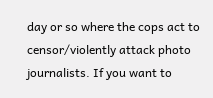day or so where the cops act to censor/violently attack photo journalists. If you want to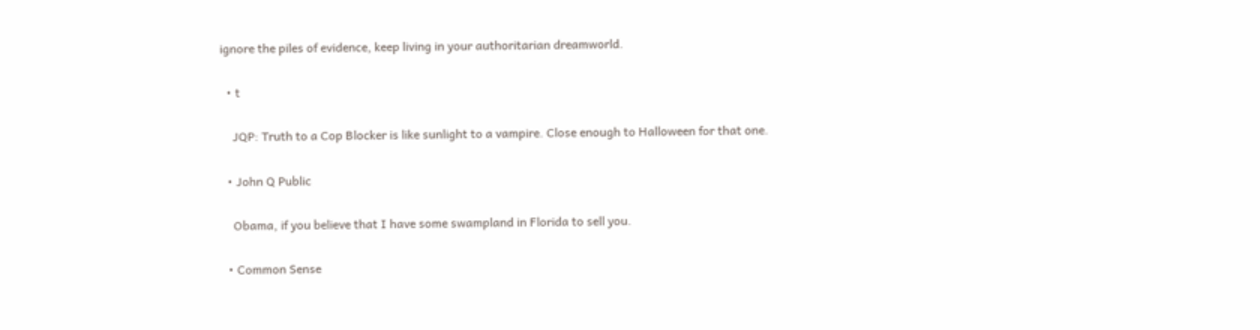ignore the piles of evidence, keep living in your authoritarian dreamworld.

  • t

    JQP: Truth to a Cop Blocker is like sunlight to a vampire. Close enough to Halloween for that one.

  • John Q Public

    Obama, if you believe that I have some swampland in Florida to sell you.

  • Common Sense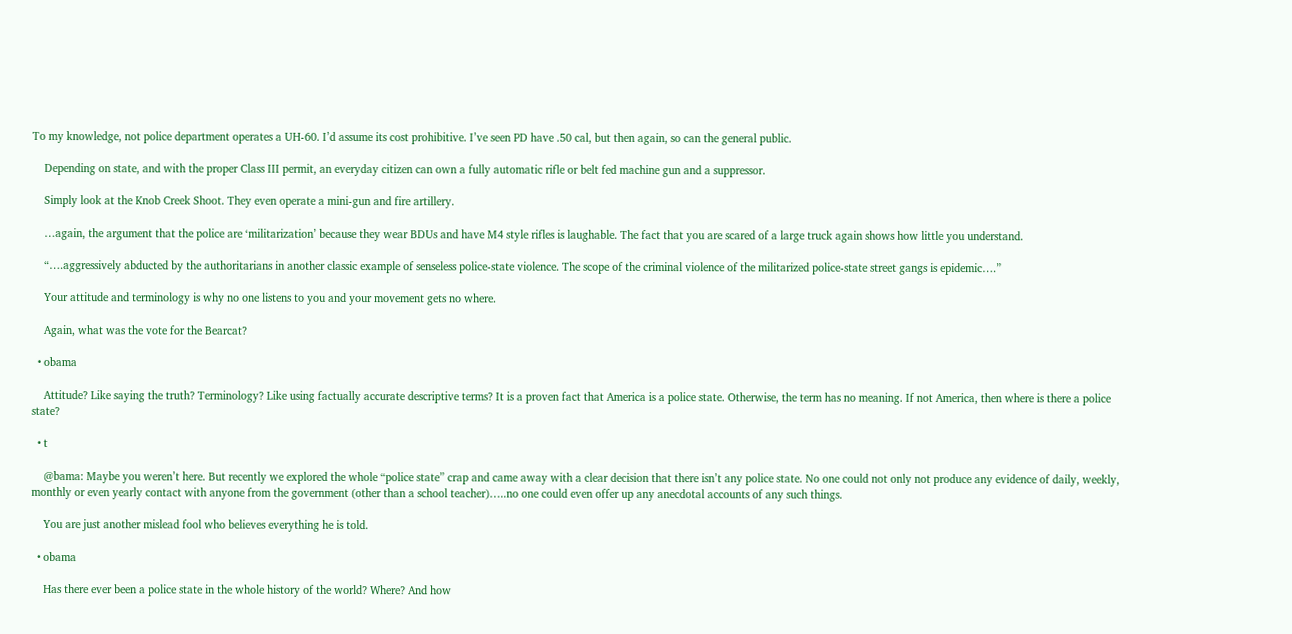To my knowledge, not police department operates a UH-60. I’d assume its cost prohibitive. I’ve seen PD have .50 cal, but then again, so can the general public.

    Depending on state, and with the proper Class III permit, an everyday citizen can own a fully automatic rifle or belt fed machine gun and a suppressor.

    Simply look at the Knob Creek Shoot. They even operate a mini-gun and fire artillery.

    …again, the argument that the police are ‘militarization’ because they wear BDUs and have M4 style rifles is laughable. The fact that you are scared of a large truck again shows how little you understand.

    “….aggressively abducted by the authoritarians in another classic example of senseless police-state violence. The scope of the criminal violence of the militarized police-state street gangs is epidemic….”

    Your attitude and terminology is why no one listens to you and your movement gets no where.

    Again, what was the vote for the Bearcat?

  • obama

    Attitude? Like saying the truth? Terminology? Like using factually accurate descriptive terms? It is a proven fact that America is a police state. Otherwise, the term has no meaning. If not America, then where is there a police state?

  • t

    @bama: Maybe you weren’t here. But recently we explored the whole “police state” crap and came away with a clear decision that there isn’t any police state. No one could not only not produce any evidence of daily, weekly, monthly or even yearly contact with anyone from the government (other than a school teacher)…..no one could even offer up any anecdotal accounts of any such things.

    You are just another mislead fool who believes everything he is told.

  • obama

    Has there ever been a police state in the whole history of the world? Where? And how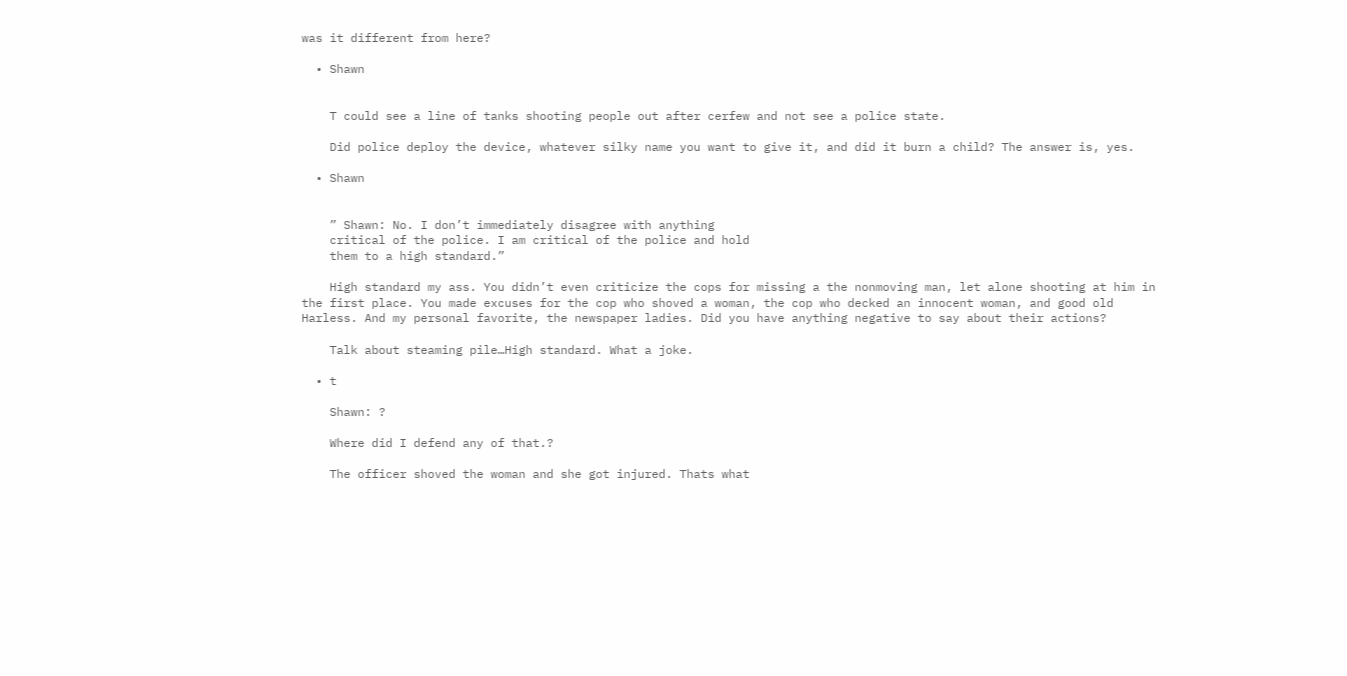was it different from here?

  • Shawn


    T could see a line of tanks shooting people out after cerfew and not see a police state.

    Did police deploy the device, whatever silky name you want to give it, and did it burn a child? The answer is, yes.

  • Shawn


    ” Shawn: No. I don’t immediately disagree with anything
    critical of the police. I am critical of the police and hold
    them to a high standard.”

    High standard my ass. You didn’t even criticize the cops for missing a the nonmoving man, let alone shooting at him in the first place. You made excuses for the cop who shoved a woman, the cop who decked an innocent woman, and good old Harless. And my personal favorite, the newspaper ladies. Did you have anything negative to say about their actions?

    Talk about steaming pile…High standard. What a joke.

  • t

    Shawn: ?

    Where did I defend any of that.?

    The officer shoved the woman and she got injured. Thats what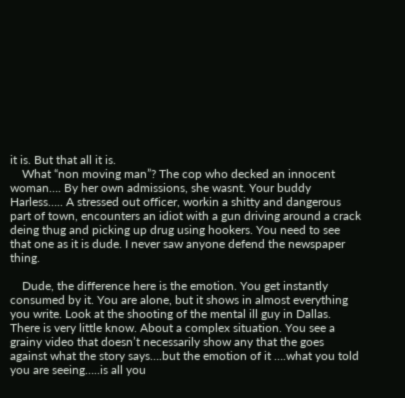it is. But that all it is.
    What “non moving man”? The cop who decked an innocent woman…. By her own admissions, she wasnt. Your buddy Harless….. A stressed out officer, workin a shitty and dangerous part of town, encounters an idiot with a gun driving around a crack deing thug and picking up drug using hookers. You need to see that one as it is dude. I never saw anyone defend the newspaper thing.

    Dude, the difference here is the emotion. You get instantly consumed by it. You are alone, but it shows in almost everything you write. Look at the shooting of the mental ill guy in Dallas. There is very little know. About a complex situation. You see a grainy video that doesn’t necessarily show any that the goes against what the story says….but the emotion of it ….what you told you are seeing…..is all you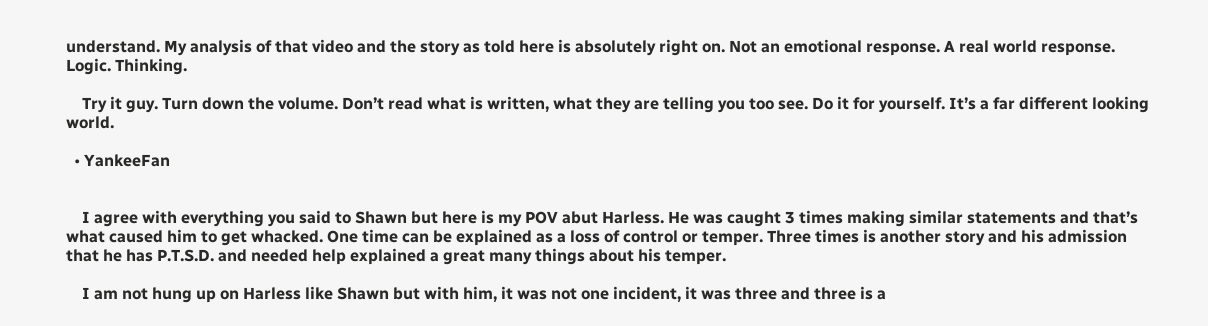understand. My analysis of that video and the story as told here is absolutely right on. Not an emotional response. A real world response. Logic. Thinking.

    Try it guy. Turn down the volume. Don’t read what is written, what they are telling you too see. Do it for yourself. It’s a far different looking world.

  • YankeeFan


    I agree with everything you said to Shawn but here is my POV abut Harless. He was caught 3 times making similar statements and that’s what caused him to get whacked. One time can be explained as a loss of control or temper. Three times is another story and his admission that he has P.T.S.D. and needed help explained a great many things about his temper.

    I am not hung up on Harless like Shawn but with him, it was not one incident, it was three and three is a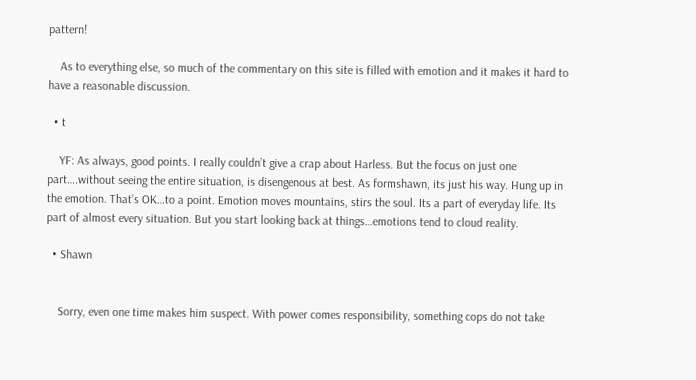pattern!

    As to everything else, so much of the commentary on this site is filled with emotion and it makes it hard to have a reasonable discussion.

  • t

    YF: As always, good points. I really couldn’t give a crap about Harless. But the focus on just one part….without seeing the entire situation, is disengenous at best. As formshawn, its just his way. Hung up in the emotion. That’s OK…to a point. Emotion moves mountains, stirs the soul. Its a part of everyday life. Its part of almost every situation. But you start looking back at things…emotions tend to cloud reality.

  • Shawn


    Sorry, even one time makes him suspect. With power comes responsibility, something cops do not take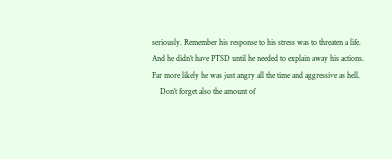seriously. Remember his response to his stress was to threaten a life. And he didn’t have PTSD until he needed to explain away his actions. Far more likely he was just angry all the time and aggressive as hell.
    Don’t forget also the amount of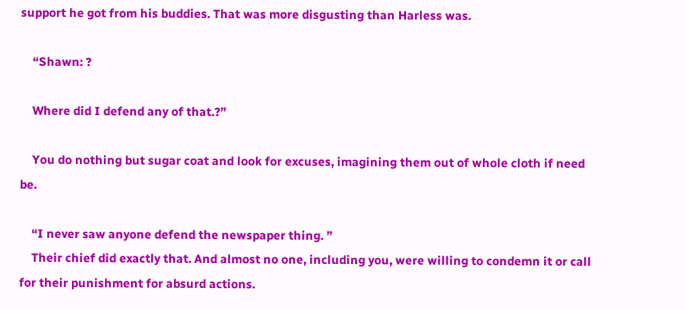support he got from his buddies. That was more disgusting than Harless was.

    “Shawn: ?

    Where did I defend any of that.?”

    You do nothing but sugar coat and look for excuses, imagining them out of whole cloth if need be.

    “I never saw anyone defend the newspaper thing. ”
    Their chief did exactly that. And almost no one, including you, were willing to condemn it or call for their punishment for absurd actions.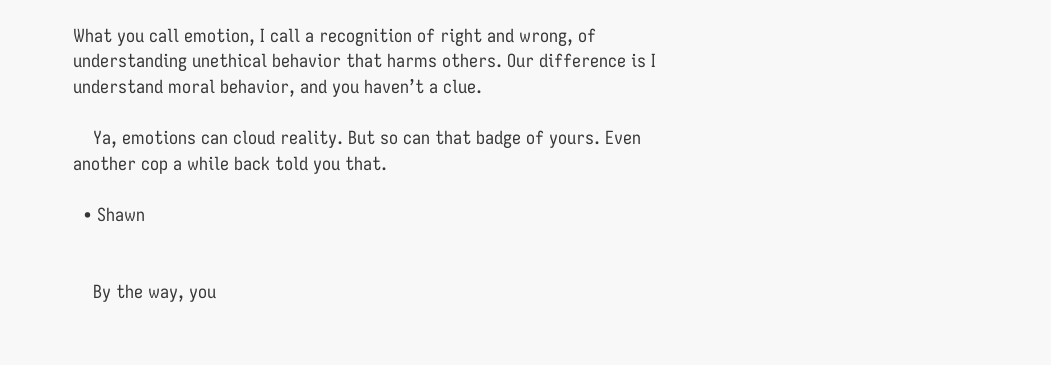What you call emotion, I call a recognition of right and wrong, of understanding unethical behavior that harms others. Our difference is I understand moral behavior, and you haven’t a clue.

    Ya, emotions can cloud reality. But so can that badge of yours. Even another cop a while back told you that.

  • Shawn


    By the way, you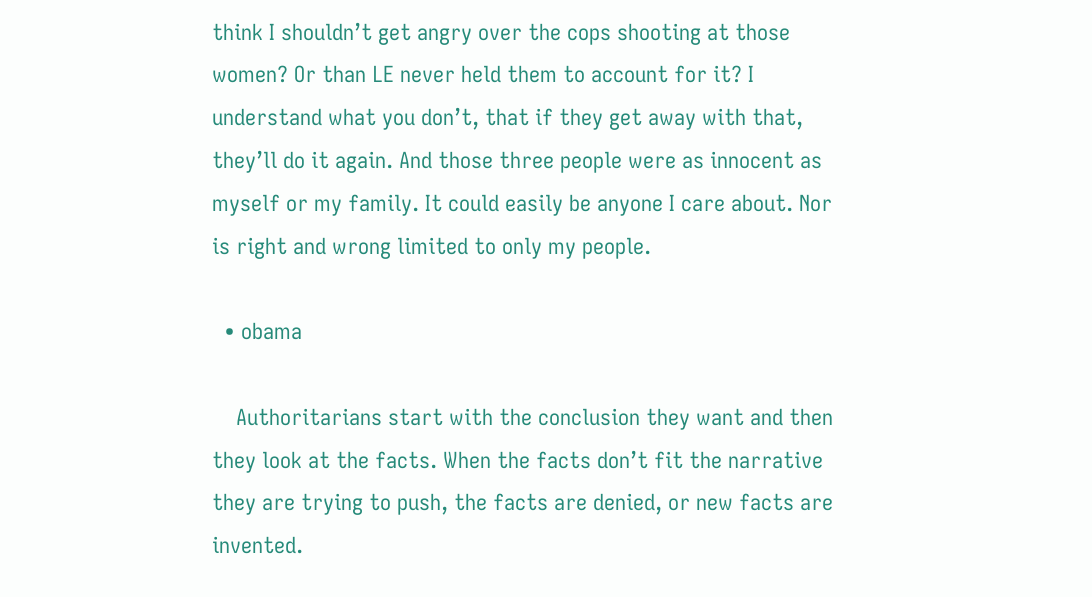think I shouldn’t get angry over the cops shooting at those women? Or than LE never held them to account for it? I understand what you don’t, that if they get away with that, they’ll do it again. And those three people were as innocent as myself or my family. It could easily be anyone I care about. Nor is right and wrong limited to only my people.

  • obama

    Authoritarians start with the conclusion they want and then they look at the facts. When the facts don’t fit the narrative they are trying to push, the facts are denied, or new facts are invented.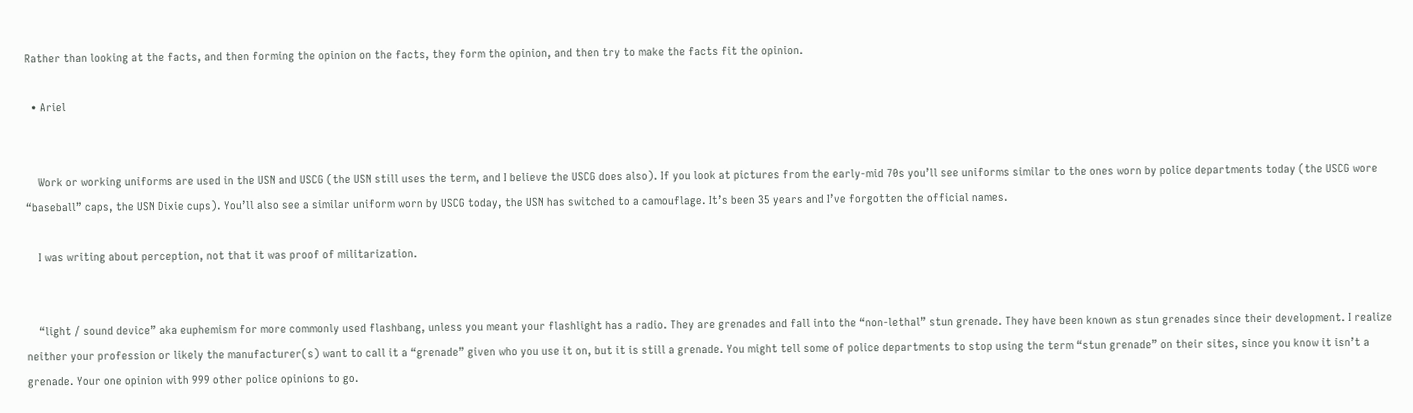Rather than looking at the facts, and then forming the opinion on the facts, they form the opinion, and then try to make the facts fit the opinion.

  • Ariel


    Work or working uniforms are used in the USN and USCG (the USN still uses the term, and I believe the USCG does also). If you look at pictures from the early-mid 70s you’ll see uniforms similar to the ones worn by police departments today (the USCG wore “baseball” caps, the USN Dixie cups). You’ll also see a similar uniform worn by USCG today, the USN has switched to a camouflage. It’s been 35 years and I’ve forgotten the official names.

    I was writing about perception, not that it was proof of militarization.


    “light / sound device” aka euphemism for more commonly used flashbang, unless you meant your flashlight has a radio. They are grenades and fall into the “non-lethal” stun grenade. They have been known as stun grenades since their development. I realize neither your profession or likely the manufacturer(s) want to call it a “grenade” given who you use it on, but it is still a grenade. You might tell some of police departments to stop using the term “stun grenade” on their sites, since you know it isn’t a grenade. Your one opinion with 999 other police opinions to go.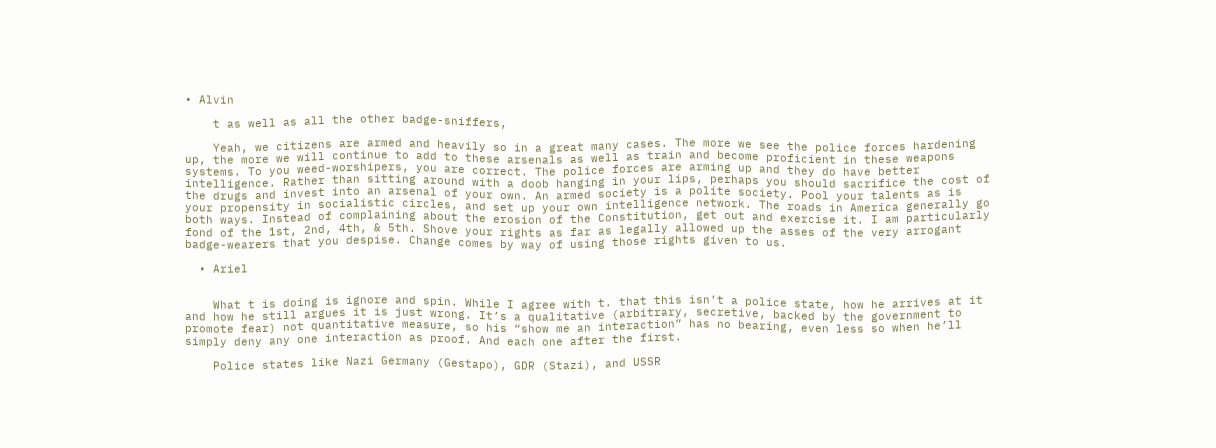• Alvin

    t as well as all the other badge-sniffers,

    Yeah, we citizens are armed and heavily so in a great many cases. The more we see the police forces hardening up, the more we will continue to add to these arsenals as well as train and become proficient in these weapons systems. To you weed-worshipers, you are correct. The police forces are arming up and they do have better intelligence. Rather than sitting around with a doob hanging in your lips, perhaps you should sacrifice the cost of the drugs and invest into an arsenal of your own. An armed society is a polite society. Pool your talents as is your propensity in socialistic circles, and set up your own intelligence network. The roads in America generally go both ways. Instead of complaining about the erosion of the Constitution, get out and exercise it. I am particularly fond of the 1st, 2nd, 4th, & 5th. Shove your rights as far as legally allowed up the asses of the very arrogant badge-wearers that you despise. Change comes by way of using those rights given to us.

  • Ariel


    What t is doing is ignore and spin. While I agree with t. that this isn’t a police state, how he arrives at it and how he still argues it is just wrong. It’s a qualitative (arbitrary, secretive, backed by the government to promote fear) not quantitative measure, so his “show me an interaction” has no bearing, even less so when he’ll simply deny any one interaction as proof. And each one after the first.

    Police states like Nazi Germany (Gestapo), GDR (Stazi), and USSR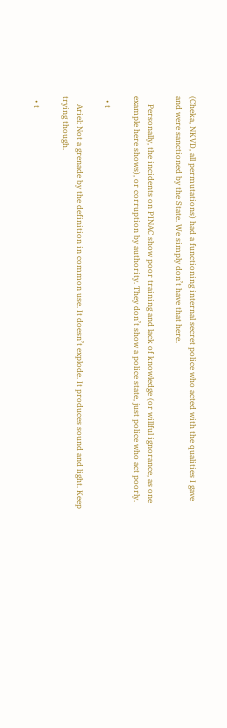(Cheka, NKVD, all permutations) had a functioning internal secret police who acted with the qualities I gave and were sanctioned by the State. We simply don’t have that here.

    Personally, the incidents on PINAC show poor training and lack of knowledge (or willful ignorance, as one example here shows), or corruption by authority. They don’t show a police state, just police who act poorly.

  • t

    Ariel: Not a grenade by the definition in common use. It doesn’t explode. It produces sound and light. Keep trying though.

  • t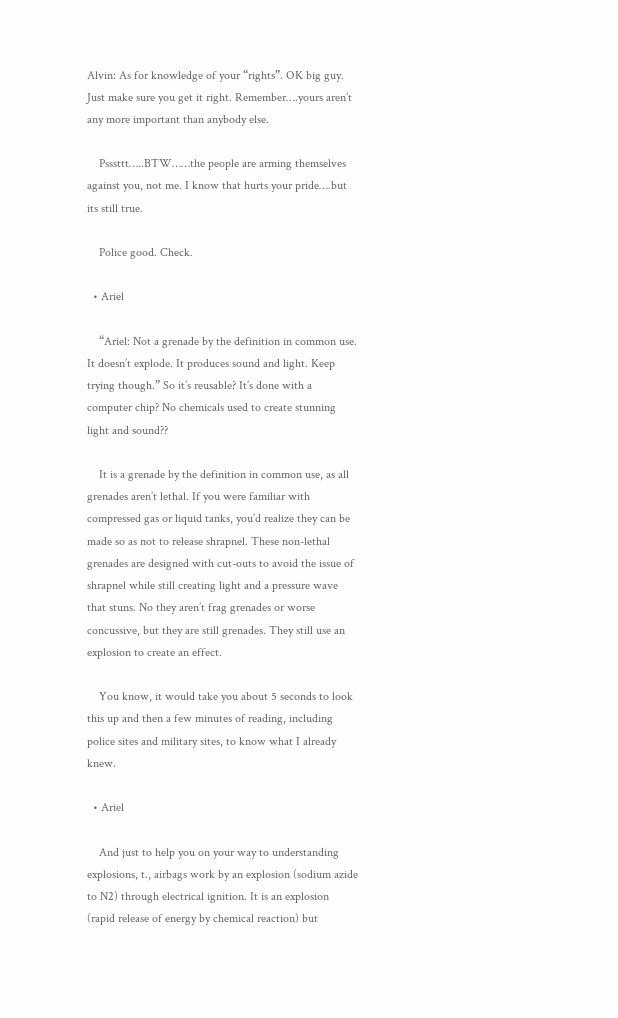Alvin: As for knowledge of your “rights”. OK big guy. Just make sure you get it right. Remember….yours aren’t any more important than anybody else.

    Psssttt…..BTW……the people are arming themselves against you, not me. I know that hurts your pride….but its still true.

    Police good. Check.

  • Ariel

    “Ariel: Not a grenade by the definition in common use. It doesn’t explode. It produces sound and light. Keep trying though.” So it’s reusable? It’s done with a computer chip? No chemicals used to create stunning light and sound??

    It is a grenade by the definition in common use, as all grenades aren’t lethal. If you were familiar with compressed gas or liquid tanks, you’d realize they can be made so as not to release shrapnel. These non-lethal grenades are designed with cut-outs to avoid the issue of shrapnel while still creating light and a pressure wave that stuns. No they aren’t frag grenades or worse concussive, but they are still grenades. They still use an explosion to create an effect.

    You know, it would take you about 5 seconds to look this up and then a few minutes of reading, including police sites and military sites, to know what I already knew.

  • Ariel

    And just to help you on your way to understanding explosions, t., airbags work by an explosion (sodium azide to N2) through electrical ignition. It is an explosion (rapid release of energy by chemical reaction) but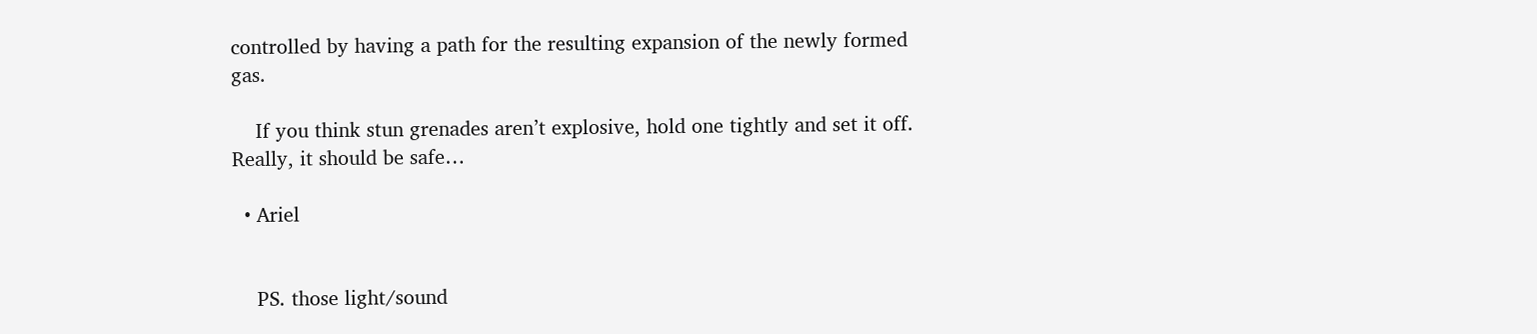controlled by having a path for the resulting expansion of the newly formed gas.

    If you think stun grenades aren’t explosive, hold one tightly and set it off. Really, it should be safe…

  • Ariel


    PS. those light/sound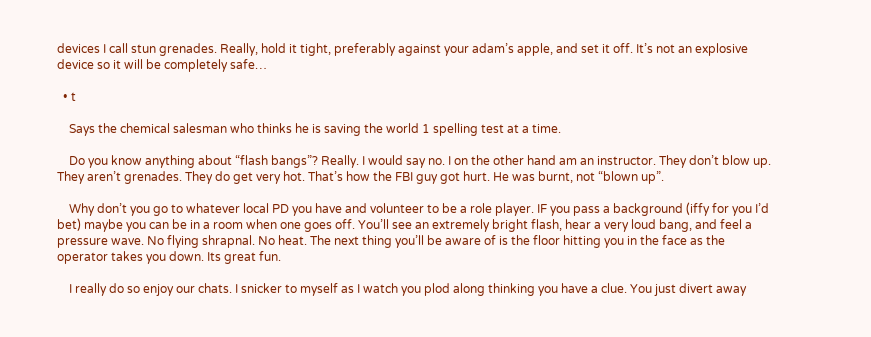devices I call stun grenades. Really, hold it tight, preferably against your adam’s apple, and set it off. It’s not an explosive device so it will be completely safe…

  • t

    Says the chemical salesman who thinks he is saving the world 1 spelling test at a time.

    Do you know anything about “flash bangs”? Really. I would say no. I on the other hand am an instructor. They don’t blow up. They aren’t grenades. They do get very hot. That’s how the FBI guy got hurt. He was burnt, not “blown up”.

    Why don’t you go to whatever local PD you have and volunteer to be a role player. IF you pass a background (iffy for you I’d bet) maybe you can be in a room when one goes off. You’ll see an extremely bright flash, hear a very loud bang, and feel a pressure wave. No flying shrapnal. No heat. The next thing you’ll be aware of is the floor hitting you in the face as the operator takes you down. Its great fun.

    I really do so enjoy our chats. I snicker to myself as I watch you plod along thinking you have a clue. You just divert away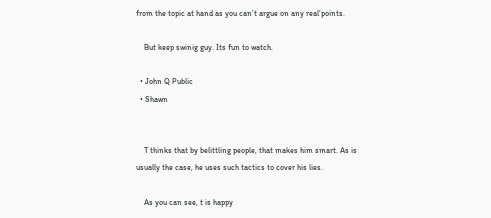from the topic at hand as you can’t argue on any real’points.

    But keep swinig guy. Its fun to watch.

  • John Q Public
  • Shawn


    T thinks that by belittling people, that makes him smart. As is usually the case, he uses such tactics to cover his lies.

    As you can see, t is happy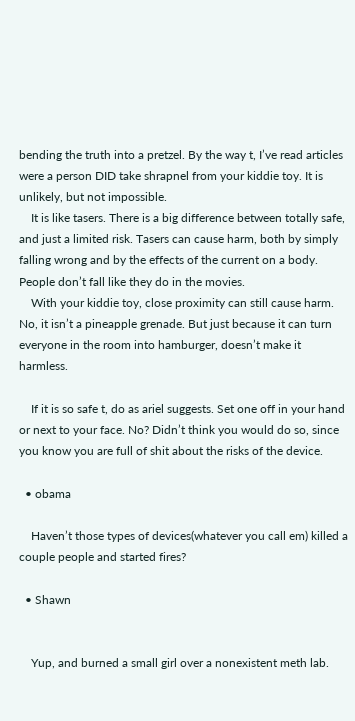bending the truth into a pretzel. By the way t, I’ve read articles were a person DID take shrapnel from your kiddie toy. It is unlikely, but not impossible.
    It is like tasers. There is a big difference between totally safe, and just a limited risk. Tasers can cause harm, both by simply falling wrong and by the effects of the current on a body. People don’t fall like they do in the movies.
    With your kiddie toy, close proximity can still cause harm. No, it isn’t a pineapple grenade. But just because it can turn everyone in the room into hamburger, doesn’t make it harmless.

    If it is so safe t, do as ariel suggests. Set one off in your hand or next to your face. No? Didn’t think you would do so, since you know you are full of shit about the risks of the device.

  • obama

    Haven’t those types of devices(whatever you call em) killed a couple people and started fires?

  • Shawn


    Yup, and burned a small girl over a nonexistent meth lab.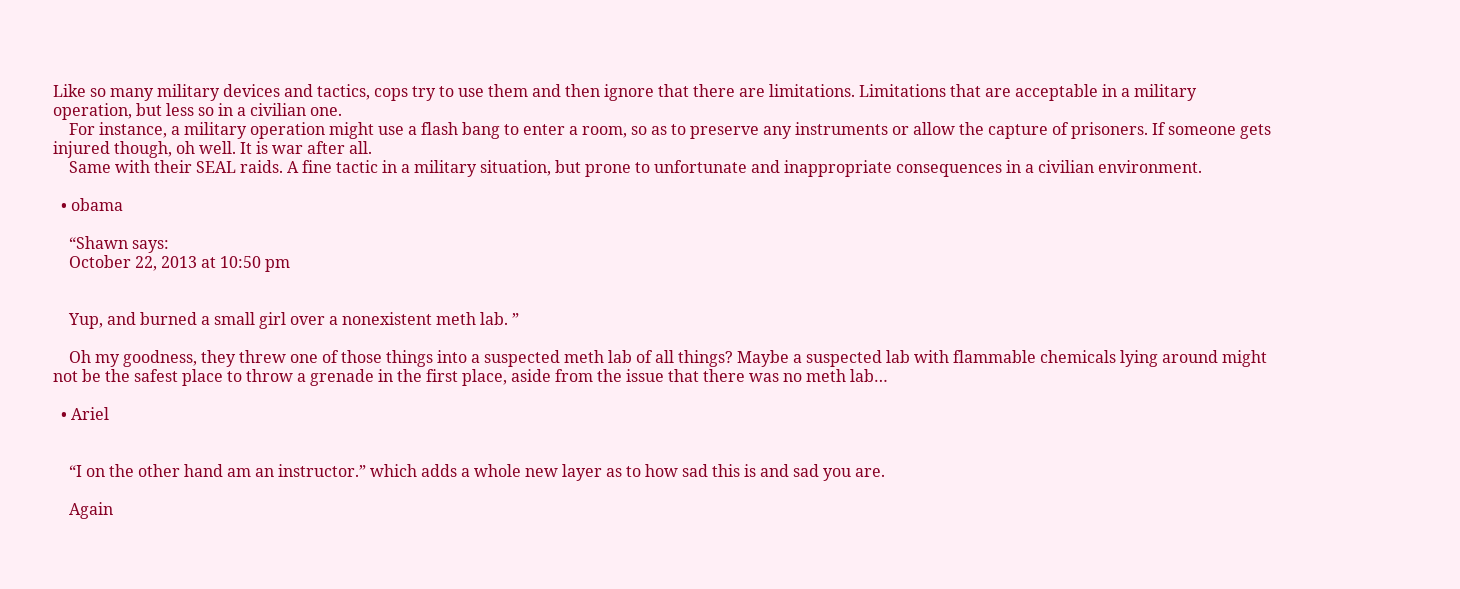Like so many military devices and tactics, cops try to use them and then ignore that there are limitations. Limitations that are acceptable in a military operation, but less so in a civilian one.
    For instance, a military operation might use a flash bang to enter a room, so as to preserve any instruments or allow the capture of prisoners. If someone gets injured though, oh well. It is war after all.
    Same with their SEAL raids. A fine tactic in a military situation, but prone to unfortunate and inappropriate consequences in a civilian environment.

  • obama

    “Shawn says:
    October 22, 2013 at 10:50 pm


    Yup, and burned a small girl over a nonexistent meth lab. ”

    Oh my goodness, they threw one of those things into a suspected meth lab of all things? Maybe a suspected lab with flammable chemicals lying around might not be the safest place to throw a grenade in the first place, aside from the issue that there was no meth lab…

  • Ariel


    “I on the other hand am an instructor.” which adds a whole new layer as to how sad this is and sad you are.

    Again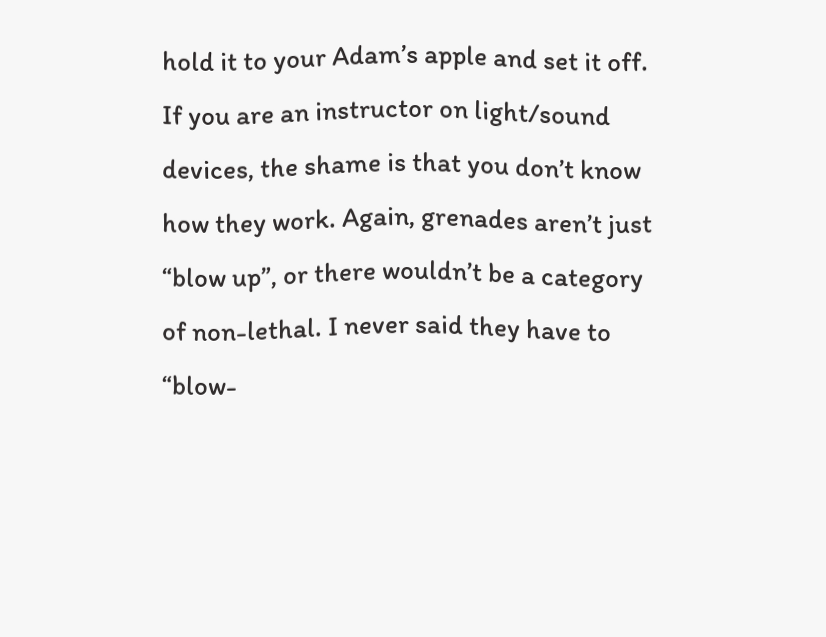hold it to your Adam’s apple and set it off. If you are an instructor on light/sound devices, the shame is that you don’t know how they work. Again, grenades aren’t just “blow up”, or there wouldn’t be a category of non-lethal. I never said they have to “blow-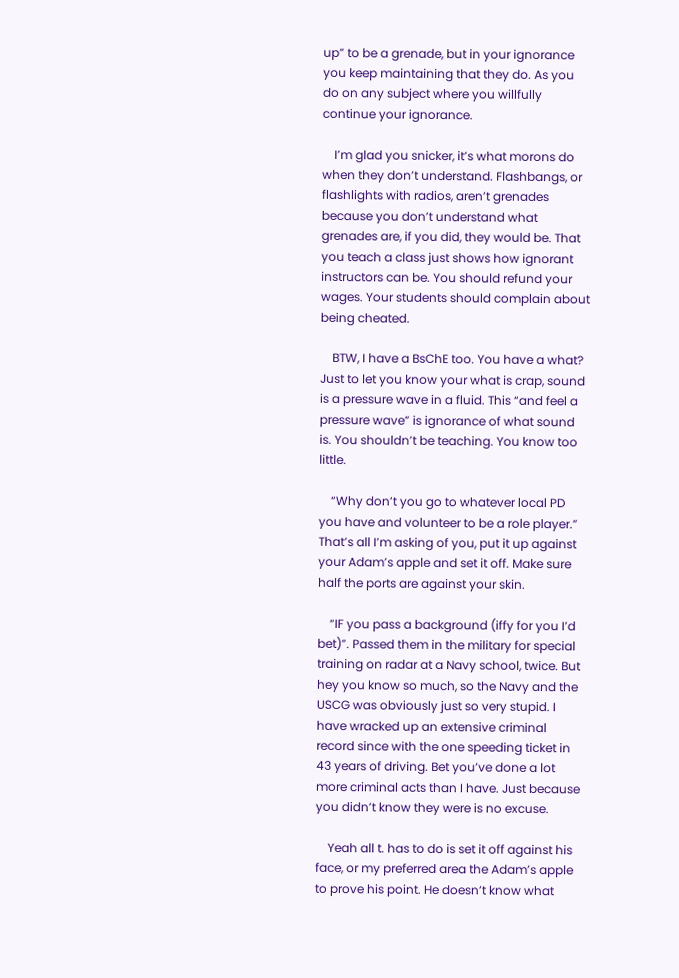up” to be a grenade, but in your ignorance you keep maintaining that they do. As you do on any subject where you willfully continue your ignorance.

    I’m glad you snicker, it’s what morons do when they don’t understand. Flashbangs, or flashlights with radios, aren’t grenades because you don’t understand what grenades are, if you did, they would be. That you teach a class just shows how ignorant instructors can be. You should refund your wages. Your students should complain about being cheated.

    BTW, I have a BsChE too. You have a what? Just to let you know your what is crap, sound is a pressure wave in a fluid. This “and feel a pressure wave” is ignorance of what sound is. You shouldn’t be teaching. You know too little.

    “Why don’t you go to whatever local PD you have and volunteer to be a role player.” That’s all I’m asking of you, put it up against your Adam’s apple and set it off. Make sure half the ports are against your skin.

    “IF you pass a background (iffy for you I’d bet)”. Passed them in the military for special training on radar at a Navy school, twice. But hey you know so much, so the Navy and the USCG was obviously just so very stupid. I have wracked up an extensive criminal record since with the one speeding ticket in 43 years of driving. Bet you’ve done a lot more criminal acts than I have. Just because you didn’t know they were is no excuse.

    Yeah all t. has to do is set it off against his face, or my preferred area the Adam’s apple to prove his point. He doesn’t know what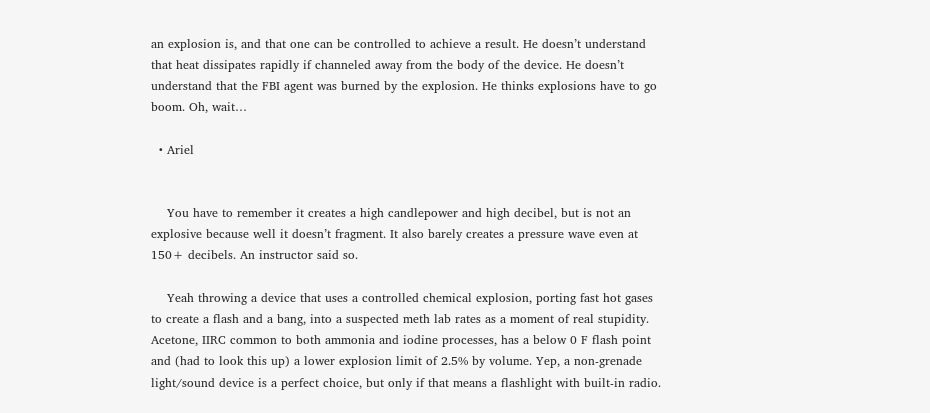an explosion is, and that one can be controlled to achieve a result. He doesn’t understand that heat dissipates rapidly if channeled away from the body of the device. He doesn’t understand that the FBI agent was burned by the explosion. He thinks explosions have to go boom. Oh, wait…

  • Ariel


    You have to remember it creates a high candlepower and high decibel, but is not an explosive because well it doesn’t fragment. It also barely creates a pressure wave even at 150+ decibels. An instructor said so.

    Yeah throwing a device that uses a controlled chemical explosion, porting fast hot gases to create a flash and a bang, into a suspected meth lab rates as a moment of real stupidity. Acetone, IIRC common to both ammonia and iodine processes, has a below 0 F flash point and (had to look this up) a lower explosion limit of 2.5% by volume. Yep, a non-grenade light/sound device is a perfect choice, but only if that means a flashlight with built-in radio.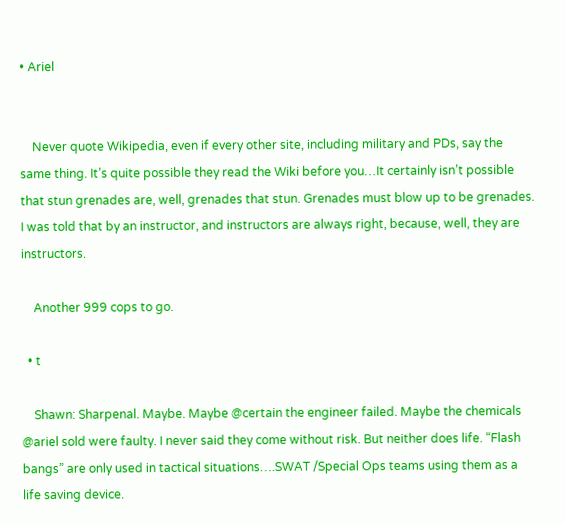• Ariel


    Never quote Wikipedia, even if every other site, including military and PDs, say the same thing. It’s quite possible they read the Wiki before you…It certainly isn’t possible that stun grenades are, well, grenades that stun. Grenades must blow up to be grenades. I was told that by an instructor, and instructors are always right, because, well, they are instructors.

    Another 999 cops to go.

  • t

    Shawn: Sharpenal. Maybe. Maybe @certain the engineer failed. Maybe the chemicals @ariel sold were faulty. I never said they come without risk. But neither does life. “Flash bangs” are only used in tactical situations….SWAT /Special Ops teams using them as a life saving device.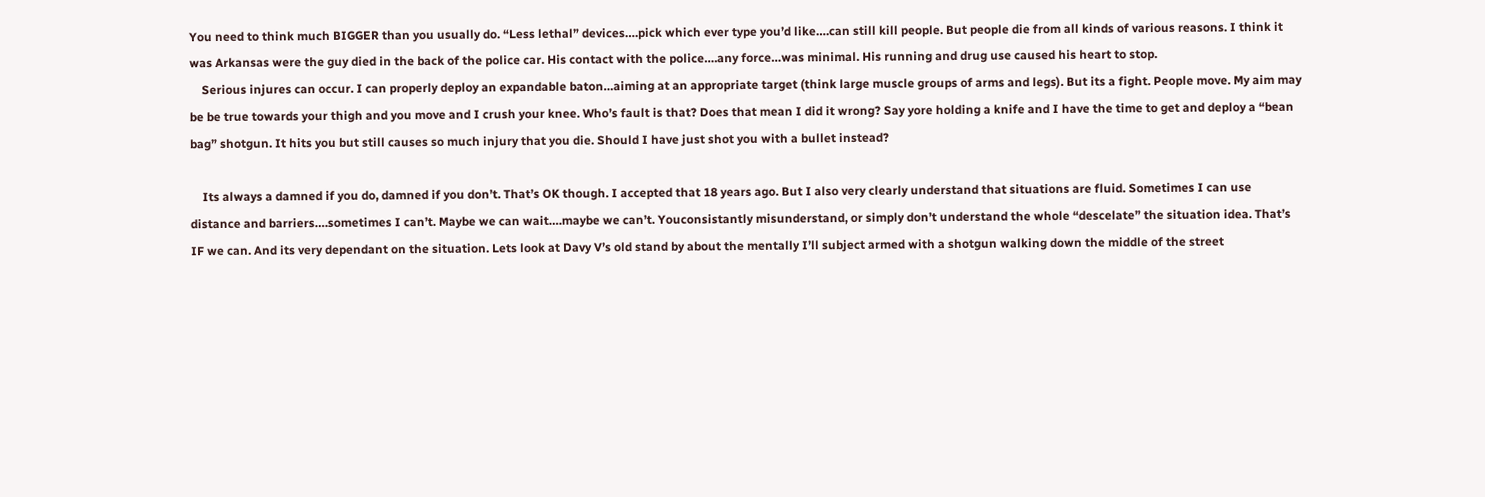You need to think much BIGGER than you usually do. “Less lethal” devices….pick which ever type you’d like….can still kill people. But people die from all kinds of various reasons. I think it was Arkansas were the guy died in the back of the police car. His contact with the police….any force…was minimal. His running and drug use caused his heart to stop.
    Serious injures can occur. I can properly deploy an expandable baton…aiming at an appropriate target (think large muscle groups of arms and legs). But its a fight. People move. My aim may be be true towards your thigh and you move and I crush your knee. Who’s fault is that? Does that mean I did it wrong? Say yore holding a knife and I have the time to get and deploy a “bean bag” shotgun. It hits you but still causes so much injury that you die. Should I have just shot you with a bullet instead?

    Its always a damned if you do, damned if you don’t. That’s OK though. I accepted that 18 years ago. But I also very clearly understand that situations are fluid. Sometimes I can use distance and barriers….sometimes I can’t. Maybe we can wait….maybe we can’t. Youconsistantly misunderstand, or simply don’t understand the whole “descelate” the situation idea. That’s IF we can. And its very dependant on the situation. Lets look at Davy V’s old stand by about the mentally I’ll subject armed with a shotgun walking down the middle of the street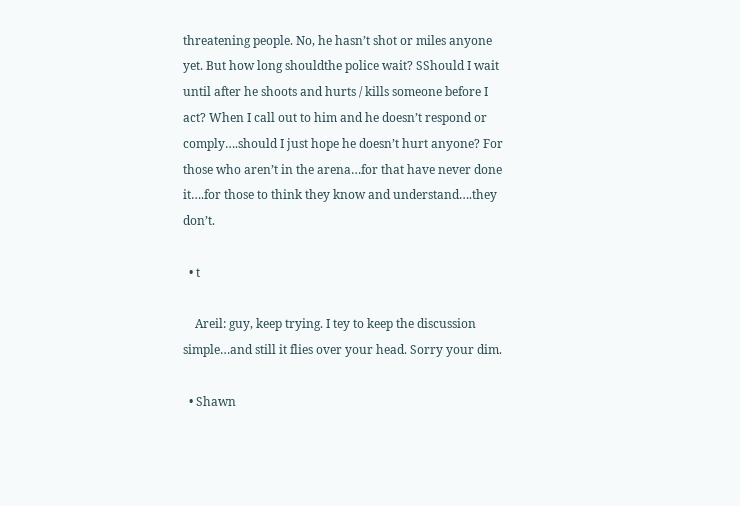threatening people. No, he hasn’t shot or miles anyone yet. But how long shouldthe police wait? SShould I wait until after he shoots and hurts / kills someone before I act? When I call out to him and he doesn’t respond or comply….should I just hope he doesn’t hurt anyone? For those who aren’t in the arena…for that have never done it….for those to think they know and understand….they don’t.

  • t

    Areil: guy, keep trying. I tey to keep the discussion simple…and still it flies over your head. Sorry your dim.

  • Shawn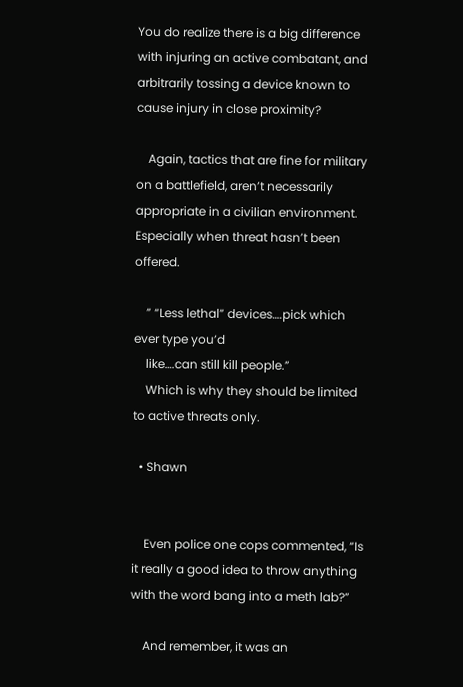You do realize there is a big difference with injuring an active combatant, and arbitrarily tossing a device known to cause injury in close proximity?

    Again, tactics that are fine for military on a battlefield, aren’t necessarily appropriate in a civilian environment. Especially when threat hasn’t been offered.

    ” “Less lethal” devices….pick which ever type you’d
    like….can still kill people.”
    Which is why they should be limited to active threats only.

  • Shawn


    Even police one cops commented, “Is it really a good idea to throw anything with the word bang into a meth lab?”

    And remember, it was an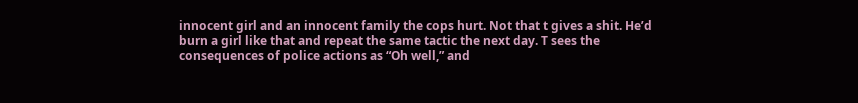innocent girl and an innocent family the cops hurt. Not that t gives a shit. He’d burn a girl like that and repeat the same tactic the next day. T sees the consequences of police actions as “Oh well,” and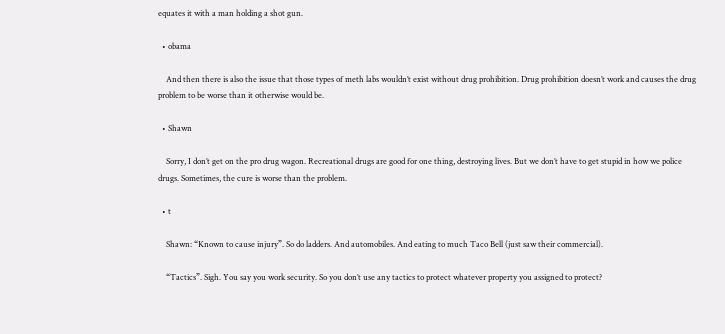equates it with a man holding a shot gun.

  • obama

    And then there is also the issue that those types of meth labs wouldn’t exist without drug prohibition. Drug prohibition doesn’t work and causes the drug problem to be worse than it otherwise would be.

  • Shawn

    Sorry, I don’t get on the pro drug wagon. Recreational drugs are good for one thing, destroying lives. But we don’t have to get stupid in how we police drugs. Sometimes, the cure is worse than the problem.

  • t

    Shawn: “Known to cause injury”. So do ladders. And automobiles. And eating to much Taco Bell (just saw their commercial).

    “Tactics”. Sigh. You say you work security. So you don’t use any tactics to protect whatever property you assigned to protect?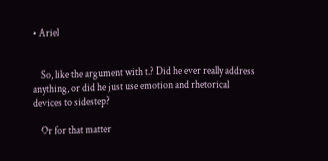• Ariel


    So, like the argument with t.? Did he ever really address anything, or did he just use emotion and rhetorical devices to sidestep?

    Or for that matter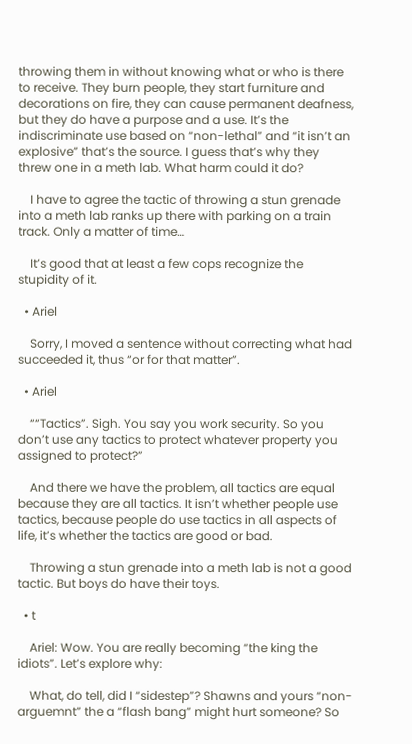throwing them in without knowing what or who is there to receive. They burn people, they start furniture and decorations on fire, they can cause permanent deafness, but they do have a purpose and a use. It’s the indiscriminate use based on “non-lethal” and “it isn’t an explosive” that’s the source. I guess that’s why they threw one in a meth lab. What harm could it do?

    I have to agree the tactic of throwing a stun grenade into a meth lab ranks up there with parking on a train track. Only a matter of time…

    It’s good that at least a few cops recognize the stupidity of it.

  • Ariel

    Sorry, I moved a sentence without correcting what had succeeded it, thus “or for that matter”.

  • Ariel

    ““Tactics”. Sigh. You say you work security. So you don’t use any tactics to protect whatever property you assigned to protect?”

    And there we have the problem, all tactics are equal because they are all tactics. It isn’t whether people use tactics, because people do use tactics in all aspects of life, it’s whether the tactics are good or bad.

    Throwing a stun grenade into a meth lab is not a good tactic. But boys do have their toys.

  • t

    Ariel: Wow. You are really becoming “the king the idiots”. Let’s explore why:

    What, do tell, did I “sidestep”? Shawns and yours “non-arguemnt” the a “flash bang” might hurt someone? So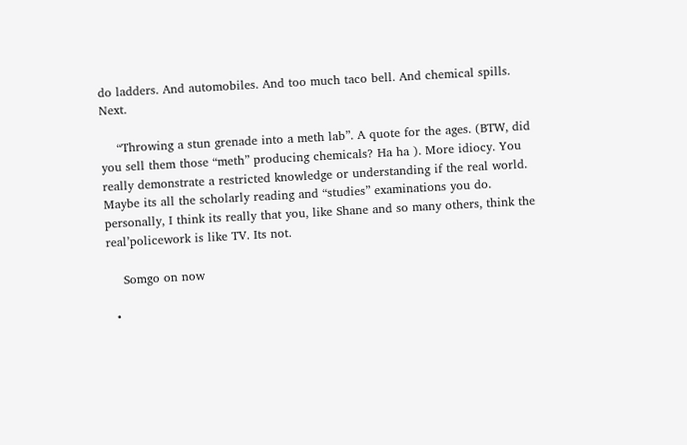do ladders. And automobiles. And too much taco bell. And chemical spills. Next.

    “Throwing a stun grenade into a meth lab”. A quote for the ages. (BTW, did you sell them those “meth” producing chemicals? Ha ha ). More idiocy. You really demonstrate a restricted knowledge or understanding if the real world. Maybe its all the scholarly reading and “studies” examinations you do. personally, I think its really that you, like Shane and so many others, think the real’policework is like TV. Its not.

    Somgo on now

  •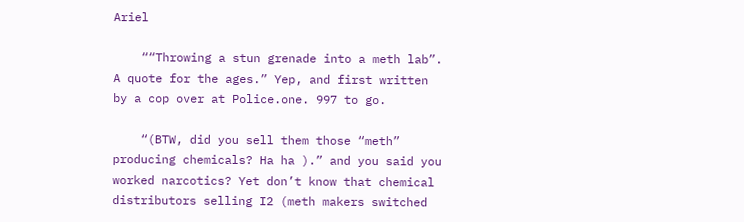Ariel

    ““Throwing a stun grenade into a meth lab”. A quote for the ages.” Yep, and first written by a cop over at Police.one. 997 to go.

    “(BTW, did you sell them those “meth” producing chemicals? Ha ha ).” and you said you worked narcotics? Yet don’t know that chemical distributors selling I2 (meth makers switched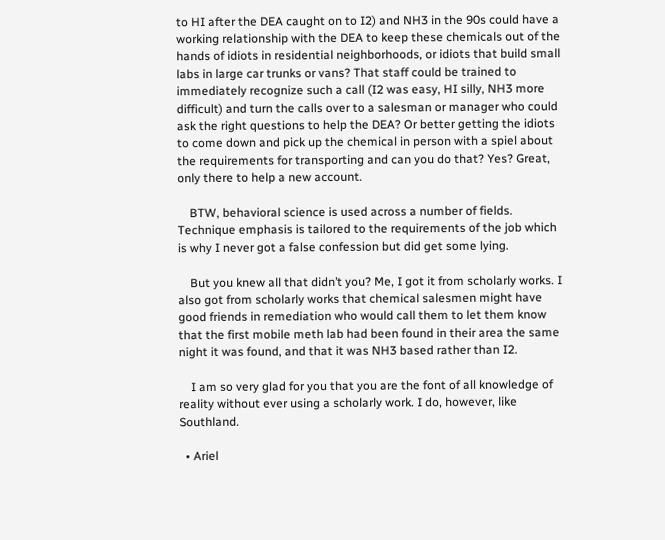to HI after the DEA caught on to I2) and NH3 in the 90s could have a working relationship with the DEA to keep these chemicals out of the hands of idiots in residential neighborhoods, or idiots that build small labs in large car trunks or vans? That staff could be trained to immediately recognize such a call (I2 was easy, HI silly, NH3 more difficult) and turn the calls over to a salesman or manager who could ask the right questions to help the DEA? Or better getting the idiots to come down and pick up the chemical in person with a spiel about the requirements for transporting and can you do that? Yes? Great, only there to help a new account.

    BTW, behavioral science is used across a number of fields. Technique emphasis is tailored to the requirements of the job which is why I never got a false confession but did get some lying.

    But you knew all that didn’t you? Me, I got it from scholarly works. I also got from scholarly works that chemical salesmen might have good friends in remediation who would call them to let them know that the first mobile meth lab had been found in their area the same night it was found, and that it was NH3 based rather than I2.

    I am so very glad for you that you are the font of all knowledge of reality without ever using a scholarly work. I do, however, like Southland.

  • Ariel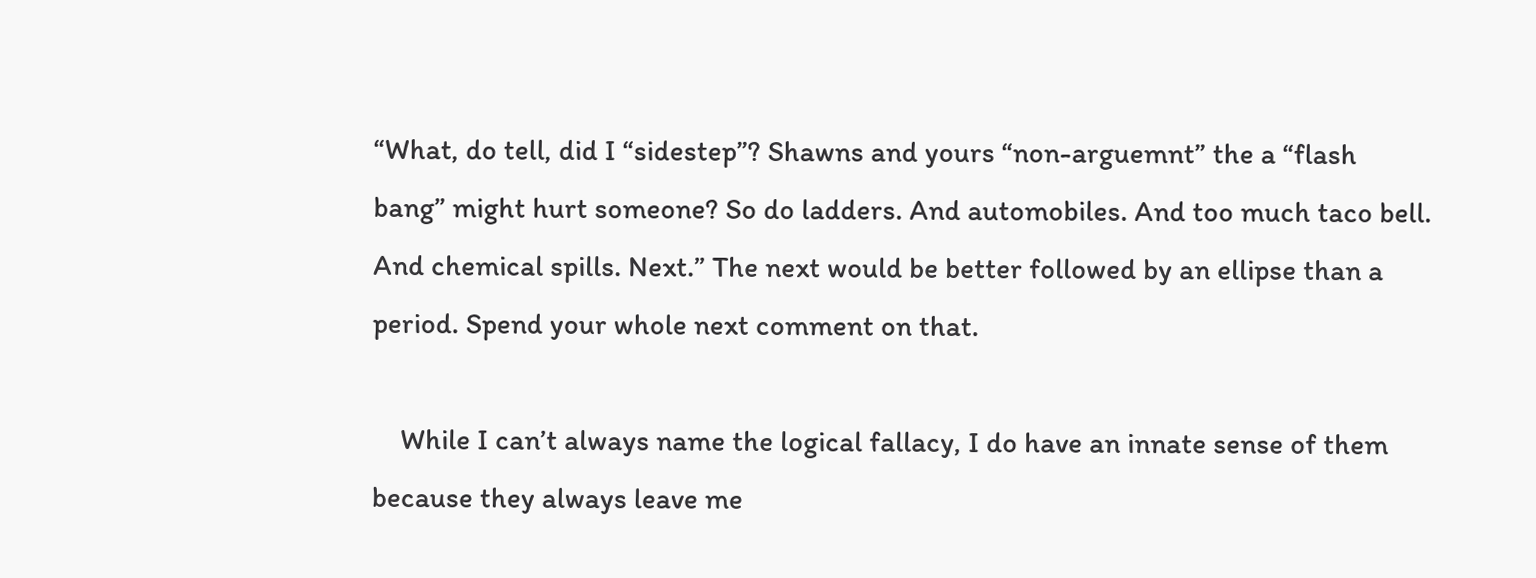“What, do tell, did I “sidestep”? Shawns and yours “non-arguemnt” the a “flash bang” might hurt someone? So do ladders. And automobiles. And too much taco bell. And chemical spills. Next.” The next would be better followed by an ellipse than a period. Spend your whole next comment on that.

    While I can’t always name the logical fallacy, I do have an innate sense of them because they always leave me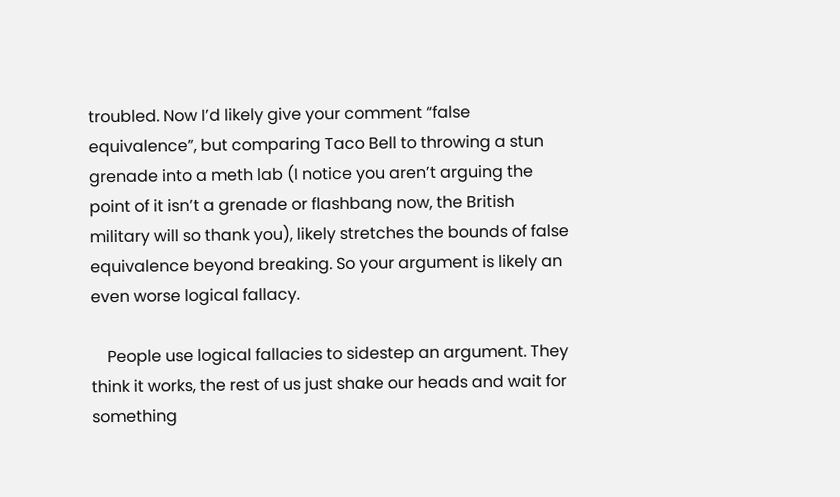troubled. Now I’d likely give your comment “false equivalence”, but comparing Taco Bell to throwing a stun grenade into a meth lab (I notice you aren’t arguing the point of it isn’t a grenade or flashbang now, the British military will so thank you), likely stretches the bounds of false equivalence beyond breaking. So your argument is likely an even worse logical fallacy.

    People use logical fallacies to sidestep an argument. They think it works, the rest of us just shake our heads and wait for something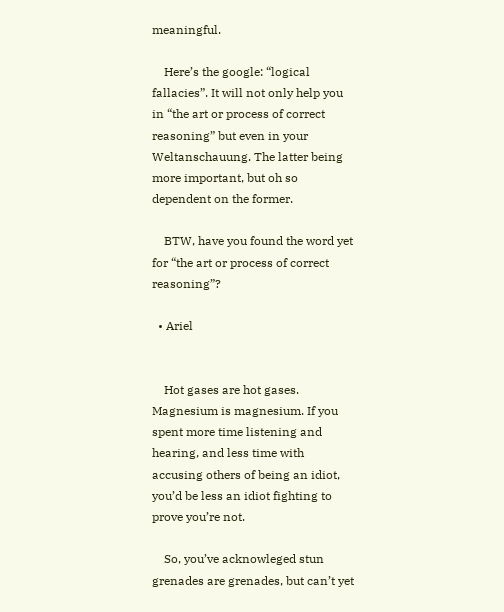meaningful.

    Here’s the google: “logical fallacies”. It will not only help you in “the art or process of correct reasoning” but even in your Weltanschauung. The latter being more important, but oh so dependent on the former.

    BTW, have you found the word yet for “the art or process of correct reasoning”?

  • Ariel


    Hot gases are hot gases. Magnesium is magnesium. If you spent more time listening and hearing, and less time with accusing others of being an idiot, you’d be less an idiot fighting to prove you’re not.

    So, you’ve acknowleged stun grenades are grenades, but can’t yet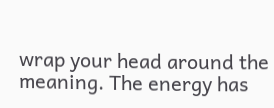wrap your head around the meaning. The energy has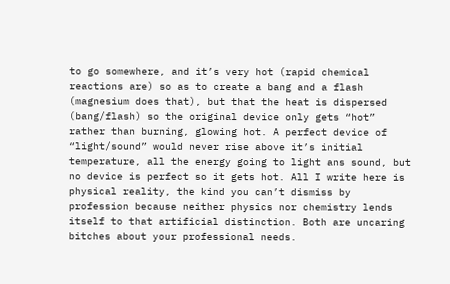to go somewhere, and it’s very hot (rapid chemical reactions are) so as to create a bang and a flash (magnesium does that), but that the heat is dispersed (bang/flash) so the original device only gets “hot” rather than burning, glowing hot. A perfect device of “light/sound” would never rise above it’s initial temperature, all the energy going to light ans sound, but no device is perfect so it gets hot. All I write here is physical reality, the kind you can’t dismiss by profession because neither physics nor chemistry lends itself to that artificial distinction. Both are uncaring bitches about your professional needs.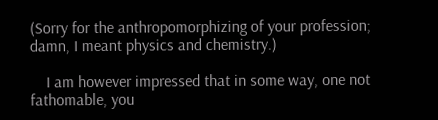(Sorry for the anthropomorphizing of your profession; damn, I meant physics and chemistry.)

    I am however impressed that in some way, one not fathomable, you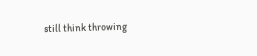still think throwing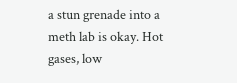a stun grenade into a meth lab is okay. Hot gases, low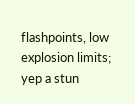flashpoints, low explosion limits; yep a stun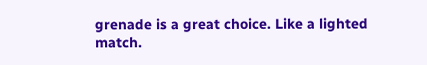grenade is a great choice. Like a lighted match.